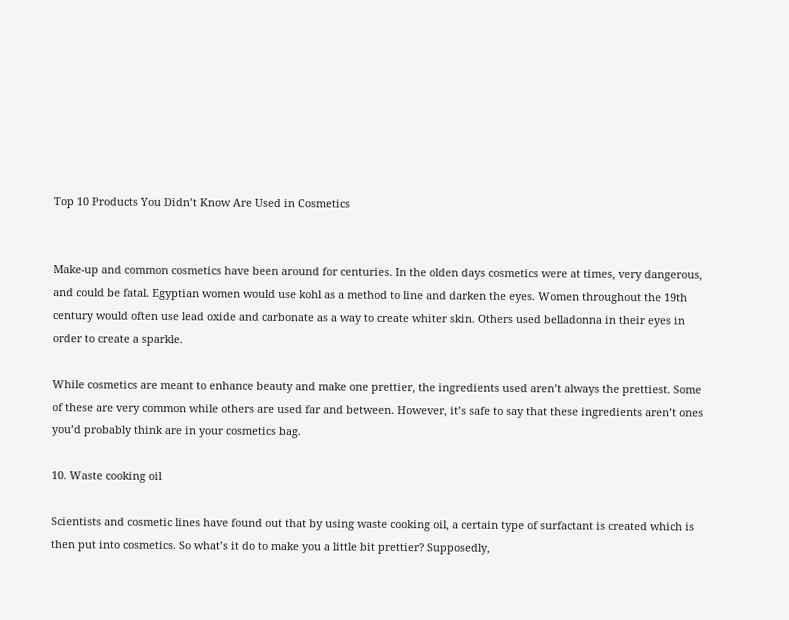Top 10 Products You Didn’t Know Are Used in Cosmetics


Make-up and common cosmetics have been around for centuries. In the olden days cosmetics were at times, very dangerous, and could be fatal. Egyptian women would use kohl as a method to line and darken the eyes. Women throughout the 19th century would often use lead oxide and carbonate as a way to create whiter skin. Others used belladonna in their eyes in order to create a sparkle.

While cosmetics are meant to enhance beauty and make one prettier, the ingredients used aren’t always the prettiest. Some of these are very common while others are used far and between. However, it’s safe to say that these ingredients aren’t ones you’d probably think are in your cosmetics bag.

10. Waste cooking oil

Scientists and cosmetic lines have found out that by using waste cooking oil, a certain type of surfactant is created which is then put into cosmetics. So what’s it do to make you a little bit prettier? Supposedly,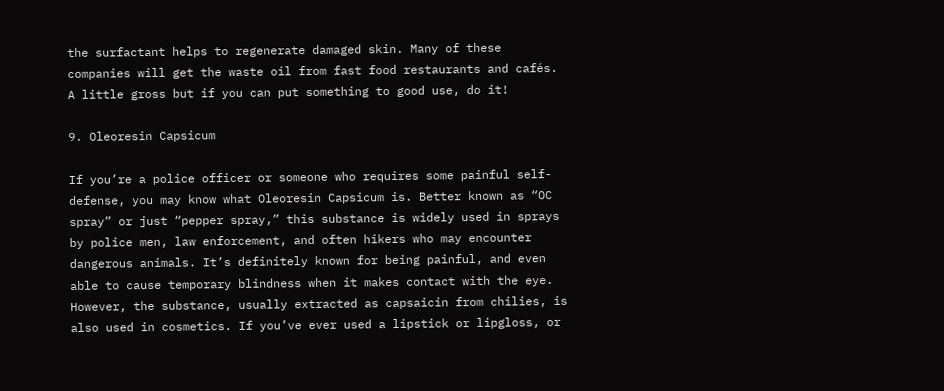the surfactant helps to regenerate damaged skin. Many of these companies will get the waste oil from fast food restaurants and cafés. A little gross but if you can put something to good use, do it!

9. Oleoresin Capsicum

If you’re a police officer or someone who requires some painful self-defense, you may know what Oleoresin Capsicum is. Better known as “OC spray” or just “pepper spray,” this substance is widely used in sprays by police men, law enforcement, and often hikers who may encounter dangerous animals. It’s definitely known for being painful, and even able to cause temporary blindness when it makes contact with the eye. However, the substance, usually extracted as capsaicin from chilies, is also used in cosmetics. If you’ve ever used a lipstick or lipgloss, or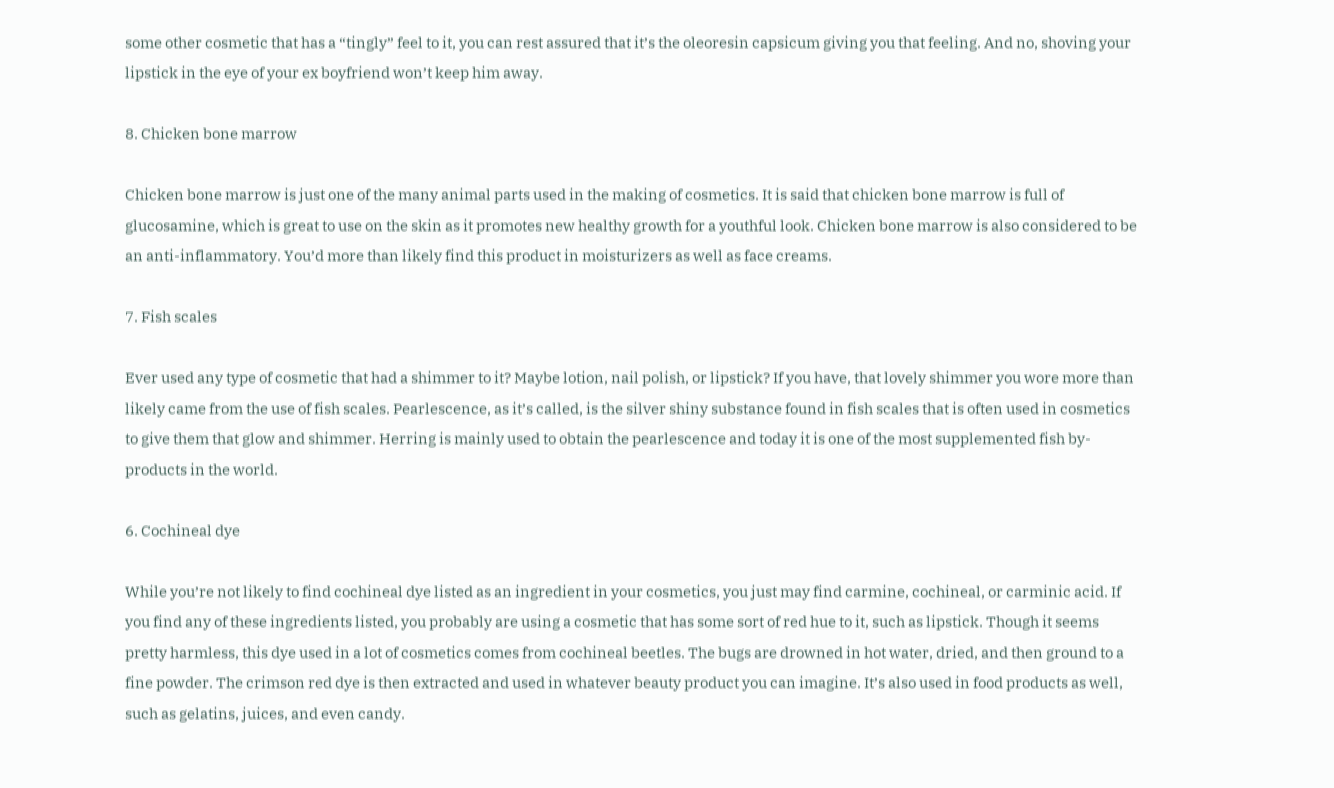some other cosmetic that has a “tingly” feel to it, you can rest assured that it’s the oleoresin capsicum giving you that feeling. And no, shoving your lipstick in the eye of your ex boyfriend won’t keep him away.

8. Chicken bone marrow

Chicken bone marrow is just one of the many animal parts used in the making of cosmetics. It is said that chicken bone marrow is full of glucosamine, which is great to use on the skin as it promotes new healthy growth for a youthful look. Chicken bone marrow is also considered to be an anti-inflammatory. You’d more than likely find this product in moisturizers as well as face creams.

7. Fish scales

Ever used any type of cosmetic that had a shimmer to it? Maybe lotion, nail polish, or lipstick? If you have, that lovely shimmer you wore more than likely came from the use of fish scales. Pearlescence, as it’s called, is the silver shiny substance found in fish scales that is often used in cosmetics to give them that glow and shimmer. Herring is mainly used to obtain the pearlescence and today it is one of the most supplemented fish by-products in the world.

6. Cochineal dye

While you’re not likely to find cochineal dye listed as an ingredient in your cosmetics, you just may find carmine, cochineal, or carminic acid. If you find any of these ingredients listed, you probably are using a cosmetic that has some sort of red hue to it, such as lipstick. Though it seems pretty harmless, this dye used in a lot of cosmetics comes from cochineal beetles. The bugs are drowned in hot water, dried, and then ground to a fine powder. The crimson red dye is then extracted and used in whatever beauty product you can imagine. It’s also used in food products as well, such as gelatins, juices, and even candy.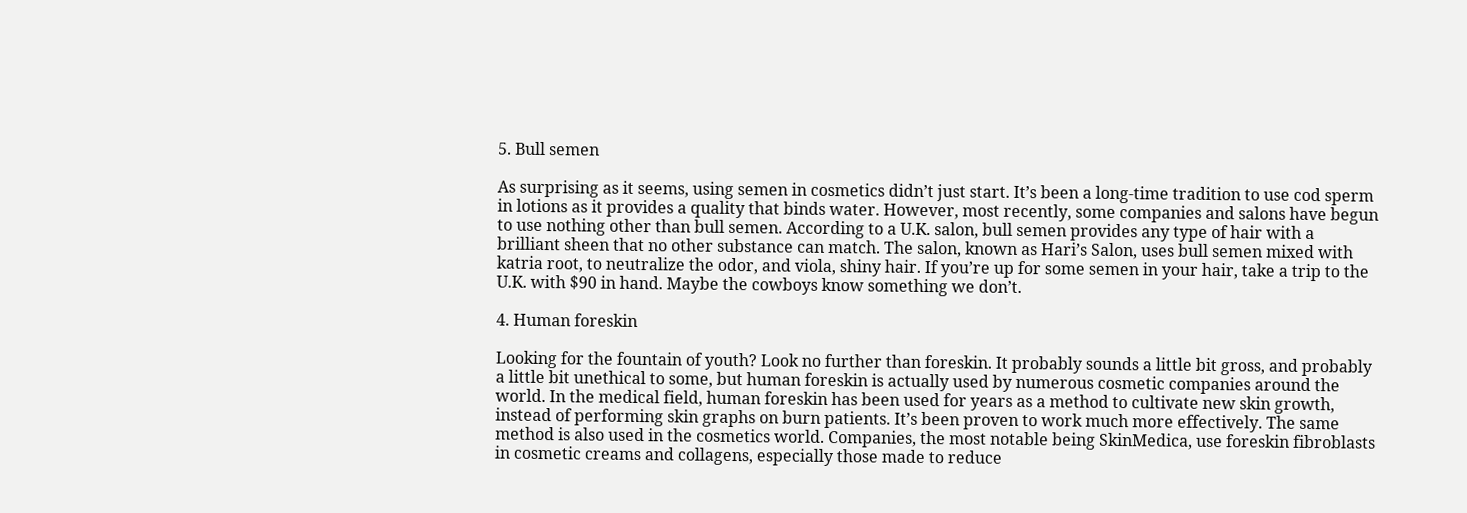5. Bull semen

As surprising as it seems, using semen in cosmetics didn’t just start. It’s been a long-time tradition to use cod sperm in lotions as it provides a quality that binds water. However, most recently, some companies and salons have begun to use nothing other than bull semen. According to a U.K. salon, bull semen provides any type of hair with a brilliant sheen that no other substance can match. The salon, known as Hari’s Salon, uses bull semen mixed with katria root, to neutralize the odor, and viola, shiny hair. If you’re up for some semen in your hair, take a trip to the U.K. with $90 in hand. Maybe the cowboys know something we don’t.

4. Human foreskin

Looking for the fountain of youth? Look no further than foreskin. It probably sounds a little bit gross, and probably a little bit unethical to some, but human foreskin is actually used by numerous cosmetic companies around the world. In the medical field, human foreskin has been used for years as a method to cultivate new skin growth, instead of performing skin graphs on burn patients. It’s been proven to work much more effectively. The same method is also used in the cosmetics world. Companies, the most notable being SkinMedica, use foreskin fibroblasts in cosmetic creams and collagens, especially those made to reduce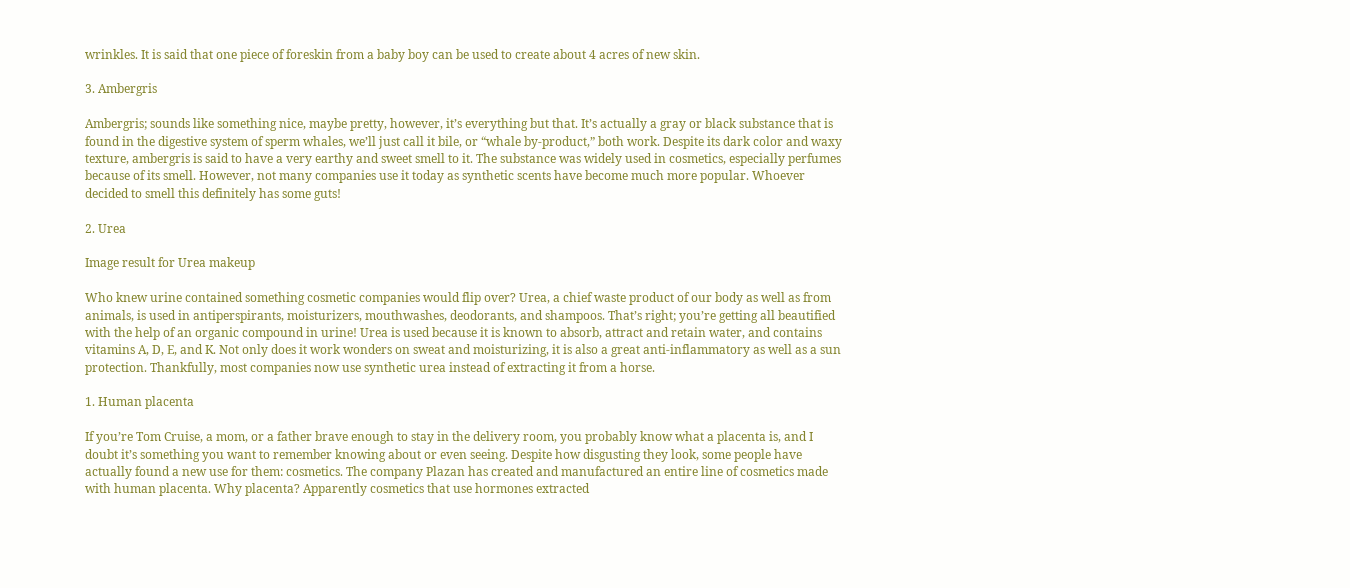wrinkles. It is said that one piece of foreskin from a baby boy can be used to create about 4 acres of new skin.

3. Ambergris

Ambergris; sounds like something nice, maybe pretty, however, it’s everything but that. It’s actually a gray or black substance that is found in the digestive system of sperm whales, we’ll just call it bile, or “whale by-product,” both work. Despite its dark color and waxy texture, ambergris is said to have a very earthy and sweet smell to it. The substance was widely used in cosmetics, especially perfumes because of its smell. However, not many companies use it today as synthetic scents have become much more popular. Whoever decided to smell this definitely has some guts!

2. Urea

Image result for Urea makeup

Who knew urine contained something cosmetic companies would flip over? Urea, a chief waste product of our body as well as from animals, is used in antiperspirants, moisturizers, mouthwashes, deodorants, and shampoos. That’s right; you’re getting all beautified with the help of an organic compound in urine! Urea is used because it is known to absorb, attract and retain water, and contains vitamins A, D, E, and K. Not only does it work wonders on sweat and moisturizing, it is also a great anti-inflammatory as well as a sun protection. Thankfully, most companies now use synthetic urea instead of extracting it from a horse.

1. Human placenta

If you’re Tom Cruise, a mom, or a father brave enough to stay in the delivery room, you probably know what a placenta is, and I doubt it’s something you want to remember knowing about or even seeing. Despite how disgusting they look, some people have actually found a new use for them: cosmetics. The company Plazan has created and manufactured an entire line of cosmetics made with human placenta. Why placenta? Apparently cosmetics that use hormones extracted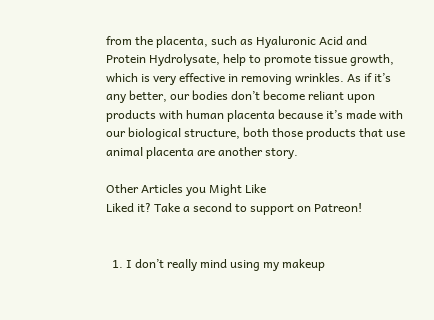from the placenta, such as Hyaluronic Acid and Protein Hydrolysate, help to promote tissue growth, which is very effective in removing wrinkles. As if it’s any better, our bodies don’t become reliant upon products with human placenta because it’s made with our biological structure, both those products that use animal placenta are another story.

Other Articles you Might Like
Liked it? Take a second to support on Patreon!


  1. I don’t really mind using my makeup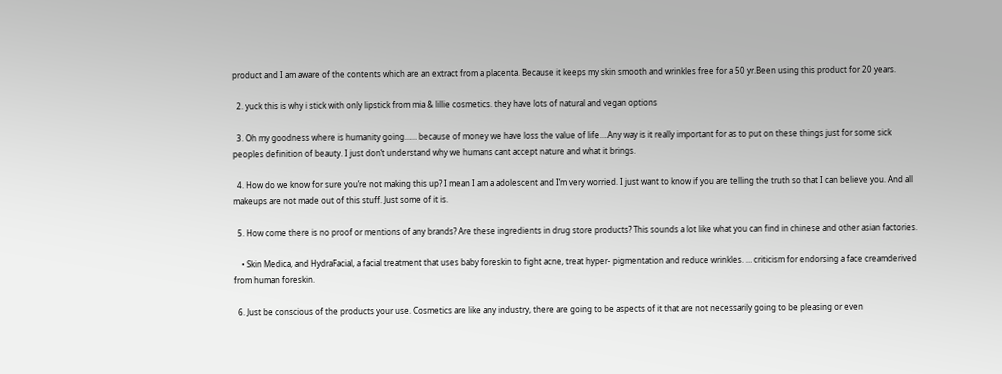product and I am aware of the contents which are an extract from a placenta. Because it keeps my skin smooth and wrinkles free for a 50 yr.Been using this product for 20 years.

  2. yuck this is why i stick with only lipstick from mia & lillie cosmetics. they have lots of natural and vegan options

  3. Oh my goodness where is humanity going…… because of money we have loss the value of life….Any way is it really important for as to put on these things just for some sick peoples definition of beauty. I just don’t understand why we humans cant accept nature and what it brings.

  4. How do we know for sure you’re not making this up? I mean I am a adolescent and I’m very worried. I just want to know if you are telling the truth so that I can believe you. And all makeups are not made out of this stuff. Just some of it is.

  5. How come there is no proof or mentions of any brands? Are these ingredients in drug store products? This sounds a lot like what you can find in chinese and other asian factories.

    • Skin Medica, and HydraFacial, a facial treatment that uses baby foreskin to fight acne, treat hyper- pigmentation and reduce wrinkles. … criticism for endorsing a face creamderived from human foreskin.

  6. Just be conscious of the products your use. Cosmetics are like any industry, there are going to be aspects of it that are not necessarily going to be pleasing or even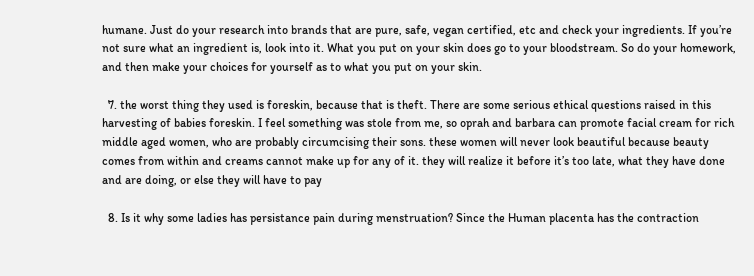humane. Just do your research into brands that are pure, safe, vegan certified, etc and check your ingredients. If you’re not sure what an ingredient is, look into it. What you put on your skin does go to your bloodstream. So do your homework, and then make your choices for yourself as to what you put on your skin.

  7. the worst thing they used is foreskin, because that is theft. There are some serious ethical questions raised in this harvesting of babies foreskin. I feel something was stole from me, so oprah and barbara can promote facial cream for rich middle aged women, who are probably circumcising their sons. these women will never look beautiful because beauty comes from within and creams cannot make up for any of it. they will realize it before it’s too late, what they have done and are doing, or else they will have to pay

  8. Is it why some ladies has persistance pain during menstruation? Since the Human placenta has the contraction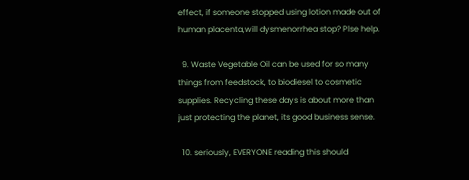effect, if someone stopped using lotion made out of human placenta,will dysmenorrhea stop? Plse help.

  9. Waste Vegetable Oil can be used for so many things from feedstock, to biodiesel to cosmetic supplies. Recycling these days is about more than just protecting the planet, its good business sense.

  10. seriously, EVERYONE reading this should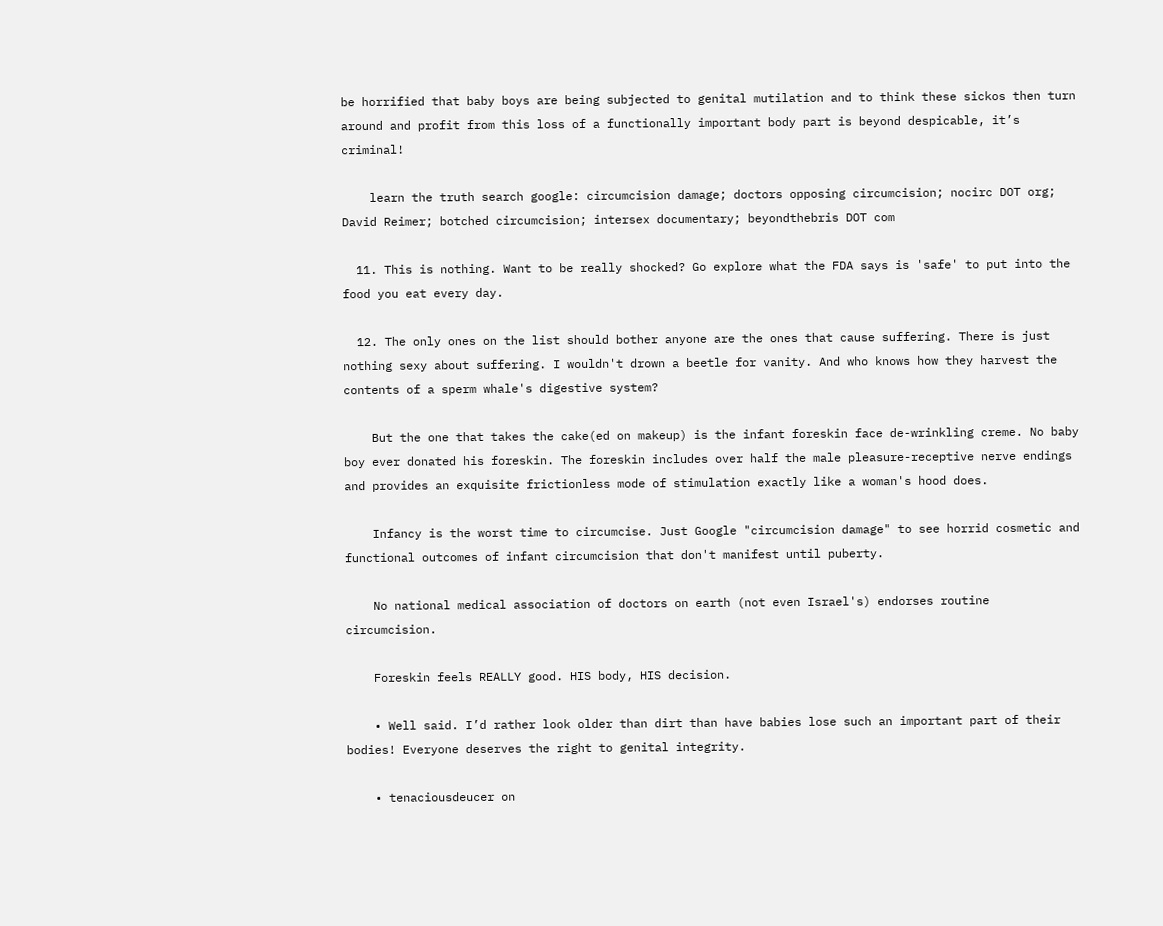be horrified that baby boys are being subjected to genital mutilation and to think these sickos then turn around and profit from this loss of a functionally important body part is beyond despicable, it’s criminal!

    learn the truth search google: circumcision damage; doctors opposing circumcision; nocirc DOT org; David Reimer; botched circumcision; intersex documentary; beyondthebris DOT com

  11. This is nothing. Want to be really shocked? Go explore what the FDA says is 'safe' to put into the food you eat every day.

  12. The only ones on the list should bother anyone are the ones that cause suffering. There is just nothing sexy about suffering. I wouldn't drown a beetle for vanity. And who knows how they harvest the contents of a sperm whale's digestive system?

    But the one that takes the cake(ed on makeup) is the infant foreskin face de-wrinkling creme. No baby boy ever donated his foreskin. The foreskin includes over half the male pleasure-receptive nerve endings and provides an exquisite frictionless mode of stimulation exactly like a woman's hood does.

    Infancy is the worst time to circumcise. Just Google "circumcision damage" to see horrid cosmetic and functional outcomes of infant circumcision that don't manifest until puberty.

    No national medical association of doctors on earth (not even Israel's) endorses routine circumcision.

    Foreskin feels REALLY good. HIS body, HIS decision.

    • Well said. I’d rather look older than dirt than have babies lose such an important part of their bodies! Everyone deserves the right to genital integrity.

    • tenaciousdeucer on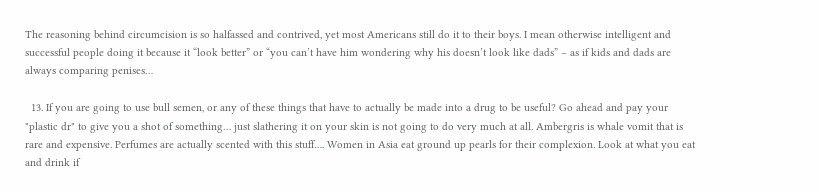The reasoning behind circumcision is so halfassed and contrived, yet most Americans still do it to their boys. I mean otherwise intelligent and successful people doing it because it “look better” or “you can’t have him wondering why his doesn’t look like dads” – as if kids and dads are always comparing penises…

  13. If you are going to use bull semen, or any of these things that have to actually be made into a drug to be useful? Go ahead and pay your "plastic dr" to give you a shot of something… just slathering it on your skin is not going to do very much at all. Ambergris is whale vomit that is rare and expensive. Perfumes are actually scented with this stuff…. Women in Asia eat ground up pearls for their complexion. Look at what you eat and drink if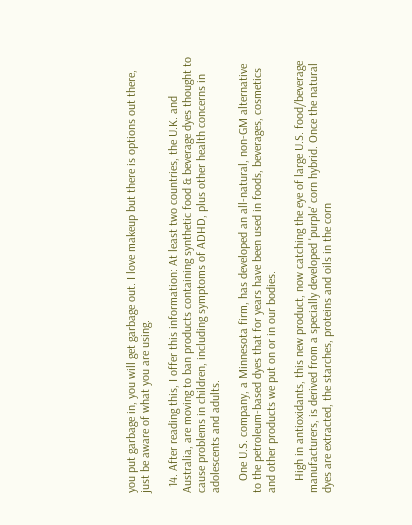you put garbage in, you will get garbage out. I love makeup but there is options out there, just be aware of what you are using.

  14. After reading this, I offer this information: At least two countries, the U.K. and Australia, are moving to ban products containing synthetic food & beverage dyes thought to cause problems in children, including symptoms of ADHD, plus other health concerns in adolescents and adults.

    One U.S. company, a Minnesota firm, has developed an all-natural, non-GM alternative to the petroleum-based dyes that for years have been used in foods, beverages, cosmetics and other products we put on or in our bodies.

    High in antioxidants, this new product, now catching the eye of large U.S. food/beverage manufacturers, is derived from a specially developed 'purple' corn hybrid. Once the natural dyes are extracted, the starches, proteins and oils in the corn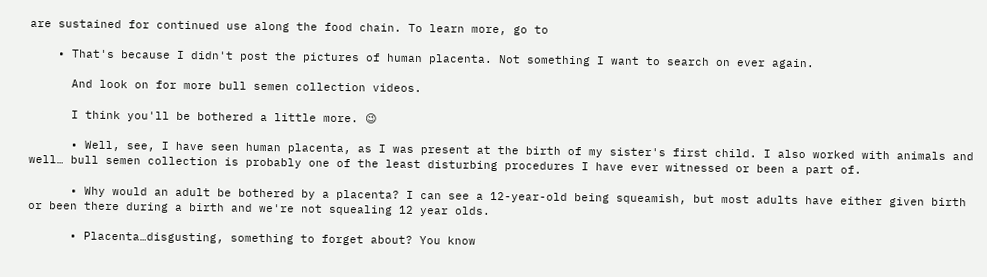are sustained for continued use along the food chain. To learn more, go to

    • That's because I didn't post the pictures of human placenta. Not something I want to search on ever again.

      And look on for more bull semen collection videos.

      I think you'll be bothered a little more. 😉

      • Well, see, I have seen human placenta, as I was present at the birth of my sister's first child. I also worked with animals and well… bull semen collection is probably one of the least disturbing procedures I have ever witnessed or been a part of.

      • Why would an adult be bothered by a placenta? I can see a 12-year-old being squeamish, but most adults have either given birth or been there during a birth and we're not squealing 12 year olds.

      • Placenta…disgusting, something to forget about? You know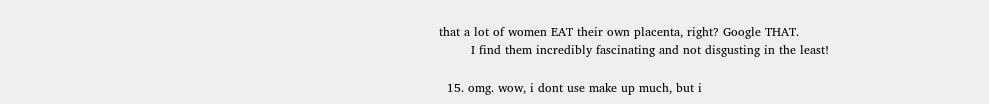that a lot of women EAT their own placenta, right? Google THAT.
        I find them incredibly fascinating and not disgusting in the least!

  15. omg. wow, i dont use make up much, but i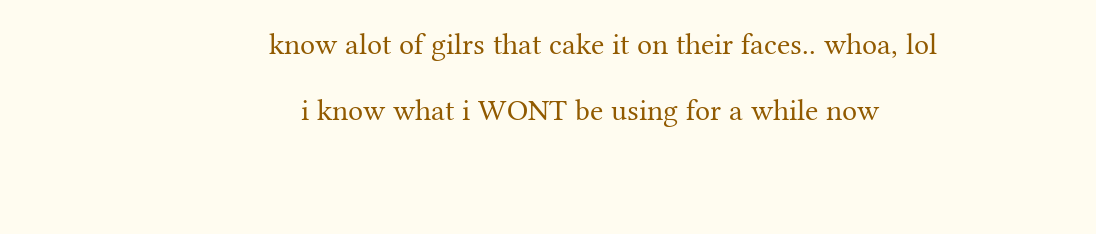know alot of gilrs that cake it on their faces.. whoa, lol

    i know what i WONT be using for a while now